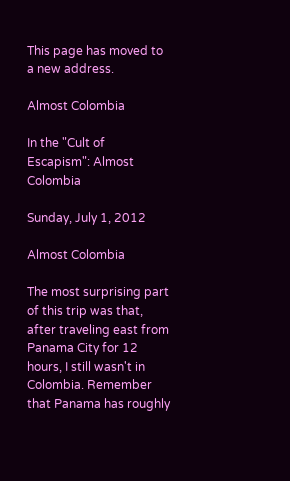This page has moved to a new address.

Almost Colombia

In the "Cult of Escapism": Almost Colombia

Sunday, July 1, 2012

Almost Colombia

The most surprising part of this trip was that, after traveling east from Panama City for 12 hours, I still wasn't in Colombia. Remember that Panama has roughly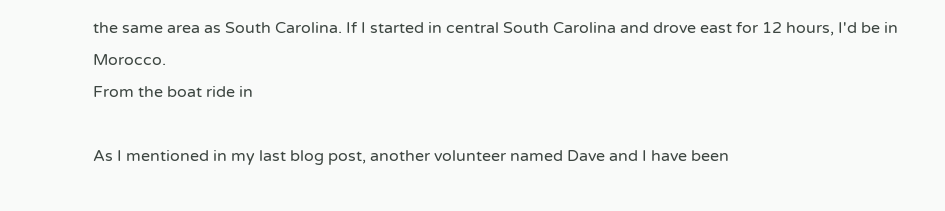the same area as South Carolina. If I started in central South Carolina and drove east for 12 hours, I'd be in Morocco.
From the boat ride in

As I mentioned in my last blog post, another volunteer named Dave and I have been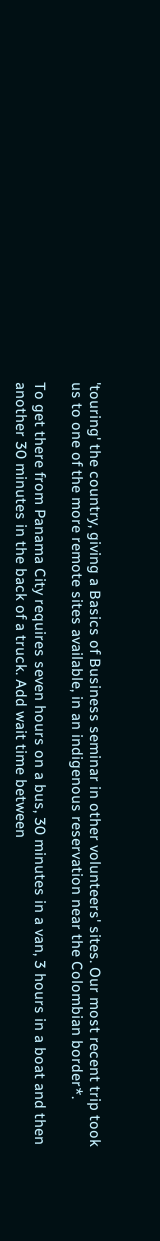'touring' the country, giving a Basics of Business seminar in other volunteers' sites. Our most recent trip took us to one of the more remote sites available, in an indigenous reservation near the Colombian border*.

To get there from Panama City requires seven hours on a bus, 30 minutes in a van, 3 hours in a boat and then another 30 minutes in the back of a truck. Add wait time between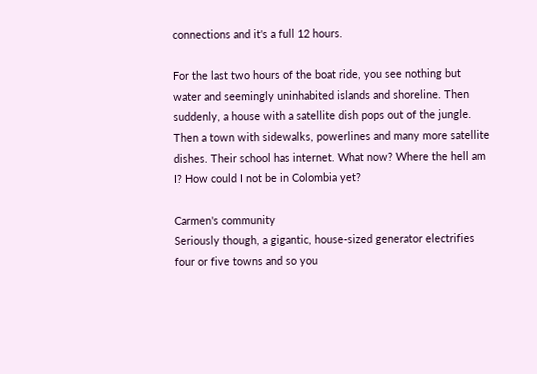connections and it's a full 12 hours.

For the last two hours of the boat ride, you see nothing but water and seemingly uninhabited islands and shoreline. Then suddenly, a house with a satellite dish pops out of the jungle. Then a town with sidewalks, powerlines and many more satellite dishes. Their school has internet. What now? Where the hell am I? How could I not be in Colombia yet?

Carmen's community
Seriously though, a gigantic, house-sized generator electrifies four or five towns and so you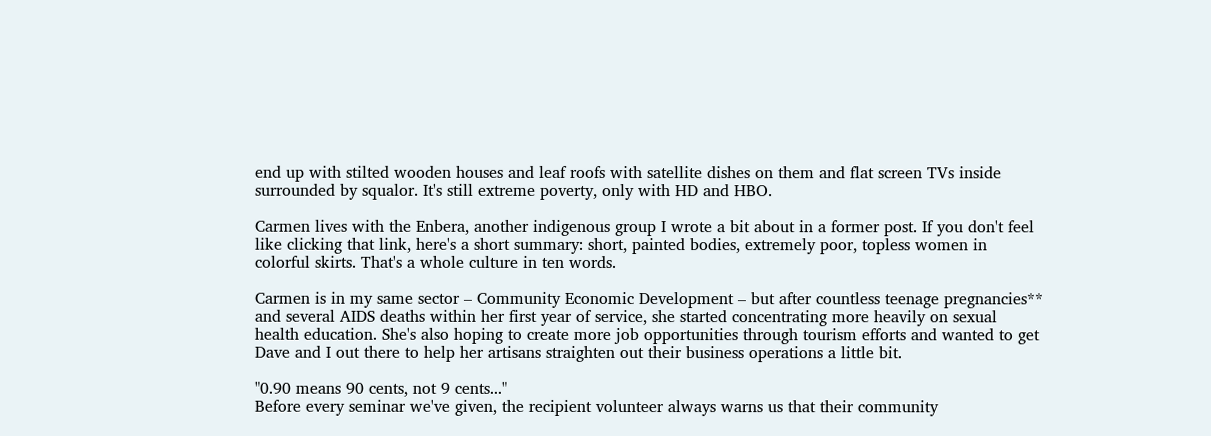end up with stilted wooden houses and leaf roofs with satellite dishes on them and flat screen TVs inside surrounded by squalor. It's still extreme poverty, only with HD and HBO.

Carmen lives with the Enbera, another indigenous group I wrote a bit about in a former post. If you don't feel like clicking that link, here's a short summary: short, painted bodies, extremely poor, topless women in colorful skirts. That's a whole culture in ten words.

Carmen is in my same sector – Community Economic Development – but after countless teenage pregnancies** and several AIDS deaths within her first year of service, she started concentrating more heavily on sexual health education. She's also hoping to create more job opportunities through tourism efforts and wanted to get Dave and I out there to help her artisans straighten out their business operations a little bit.

"0.90 means 90 cents, not 9 cents..."
Before every seminar we've given, the recipient volunteer always warns us that their community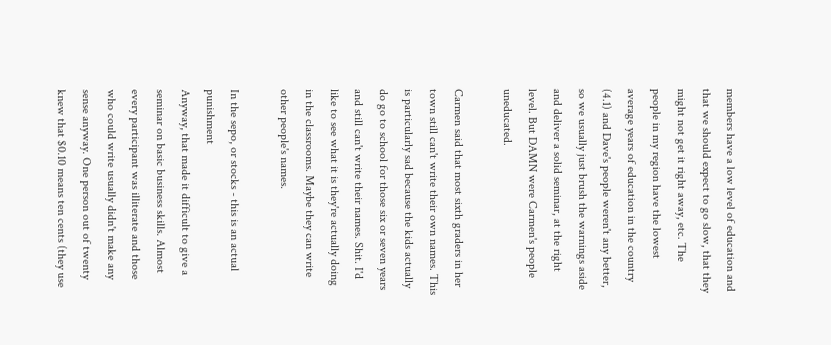members have a low level of education and that we should expect to go slow, that they might not get it right away, etc. The people in my region have the lowest average years of education in the country (4.1) and Dave's people weren't any better, so we usually just brush the warnings aside and deliver a solid seminar, at the right level. But DAMN were Carmen's people uneducated.

Carmen said that most sixth graders in her town still can't write their own names. This is particularly sad because the kids actually do go to school for those six or seven years and still can't write their names. Shit. I'd like to see what it is they're actually doing in the classrooms. Maybe they can write other people's names.

In the sepo, or stocks - this is an actual punishment
Anyway, that made it difficult to give a seminar on basic business skills. Almost every participant was illiterate and those who could write usually didn't make any sense anyway. One person out of twenty knew that $0.10 means ten cents (they use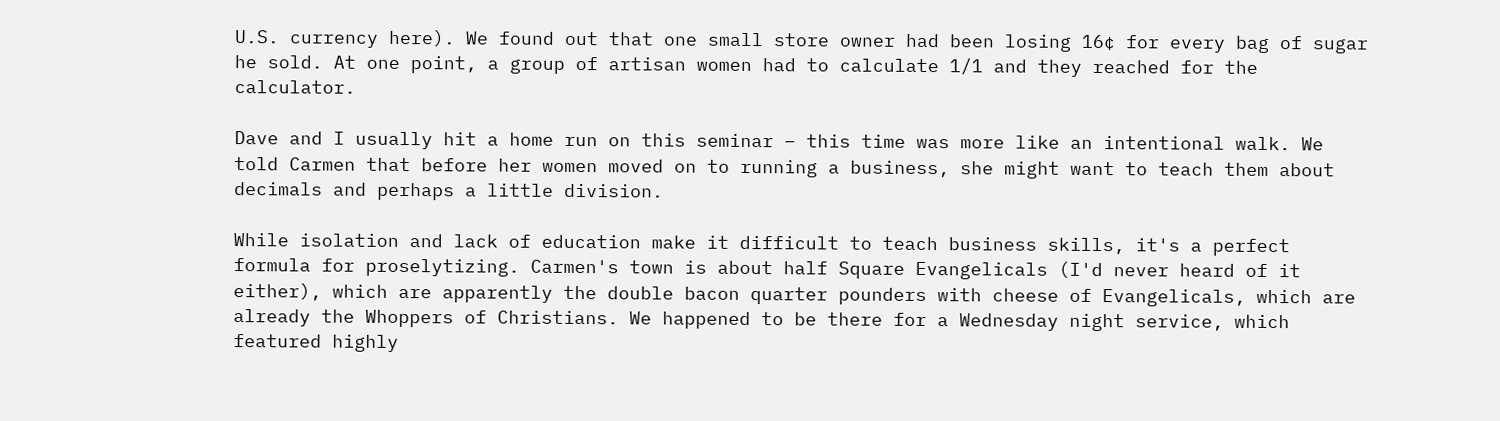U.S. currency here). We found out that one small store owner had been losing 16¢ for every bag of sugar he sold. At one point, a group of artisan women had to calculate 1/1 and they reached for the calculator.

Dave and I usually hit a home run on this seminar – this time was more like an intentional walk. We told Carmen that before her women moved on to running a business, she might want to teach them about decimals and perhaps a little division.

While isolation and lack of education make it difficult to teach business skills, it's a perfect formula for proselytizing. Carmen's town is about half Square Evangelicals (I'd never heard of it either), which are apparently the double bacon quarter pounders with cheese of Evangelicals, which are already the Whoppers of Christians. We happened to be there for a Wednesday night service, which featured highly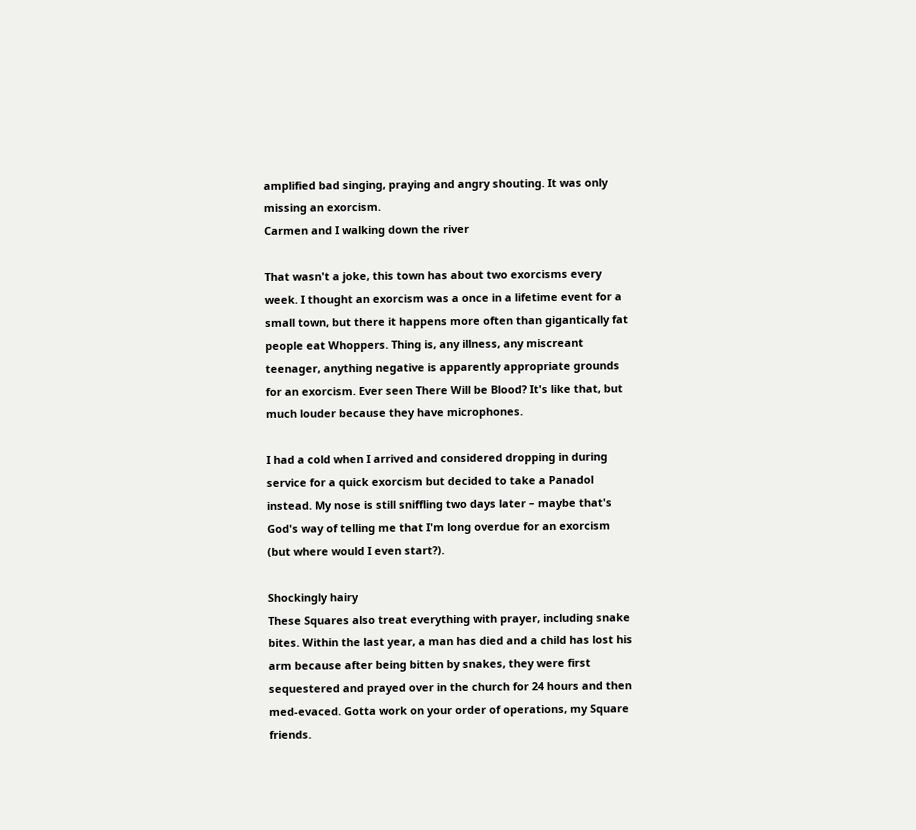amplified bad singing, praying and angry shouting. It was only missing an exorcism.
Carmen and I walking down the river

That wasn't a joke, this town has about two exorcisms every week. I thought an exorcism was a once in a lifetime event for a small town, but there it happens more often than gigantically fat people eat Whoppers. Thing is, any illness, any miscreant teenager, anything negative is apparently appropriate grounds for an exorcism. Ever seen There Will be Blood? It's like that, but much louder because they have microphones.

I had a cold when I arrived and considered dropping in during service for a quick exorcism but decided to take a Panadol instead. My nose is still sniffling two days later – maybe that's God's way of telling me that I'm long overdue for an exorcism (but where would I even start?).

Shockingly hairy
These Squares also treat everything with prayer, including snake bites. Within the last year, a man has died and a child has lost his arm because after being bitten by snakes, they were first sequestered and prayed over in the church for 24 hours and then med-evaced. Gotta work on your order of operations, my Square friends.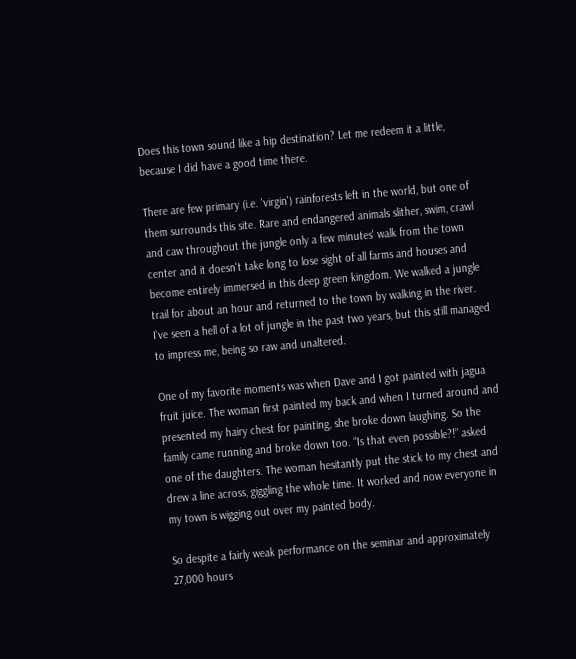Does this town sound like a hip destination? Let me redeem it a little, because I did have a good time there.

There are few primary (i.e. 'virgin') rainforests left in the world, but one of them surrounds this site. Rare and endangered animals slither, swim, crawl and caw throughout the jungle only a few minutes' walk from the town center and it doesn't take long to lose sight of all farms and houses and become entirely immersed in this deep green kingdom. We walked a jungle trail for about an hour and returned to the town by walking in the river. I've seen a hell of a lot of jungle in the past two years, but this still managed to impress me, being so raw and unaltered.

One of my favorite moments was when Dave and I got painted with jagua fruit juice. The woman first painted my back and when I turned around and presented my hairy chest for painting, she broke down laughing. So the family came running and broke down too. “Is that even possible?!” asked one of the daughters. The woman hesitantly put the stick to my chest and drew a line across, giggling the whole time. It worked and now everyone in my town is wigging out over my painted body.

So despite a fairly weak performance on the seminar and approximately 27,000 hours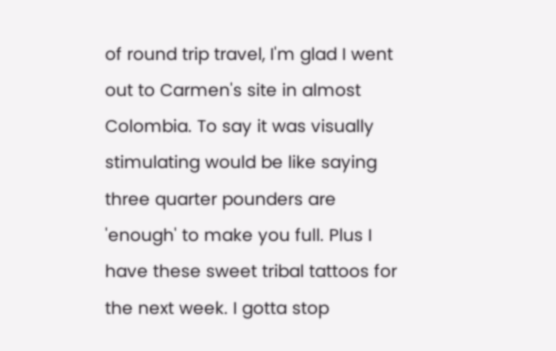of round trip travel, I'm glad I went out to Carmen's site in almost Colombia. To say it was visually stimulating would be like saying three quarter pounders are 'enough' to make you full. Plus I have these sweet tribal tattoos for the next week. I gotta stop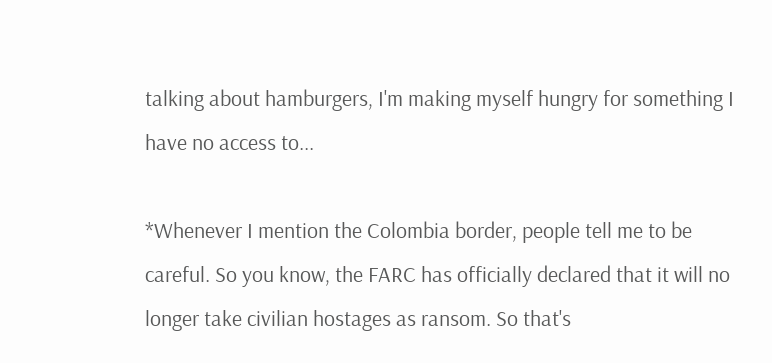talking about hamburgers, I'm making myself hungry for something I have no access to...

*Whenever I mention the Colombia border, people tell me to be careful. So you know, the FARC has officially declared that it will no longer take civilian hostages as ransom. So that's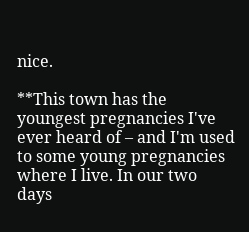nice.

**This town has the youngest pregnancies I've ever heard of – and I'm used to some young pregnancies where I live. In our two days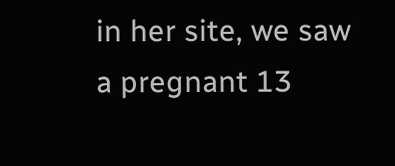in her site, we saw a pregnant 13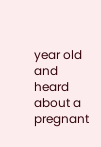year old and heard about a pregnant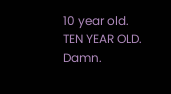10 year old. TEN YEAR OLD. Damn.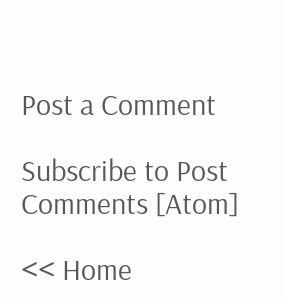Post a Comment

Subscribe to Post Comments [Atom]

<< Home